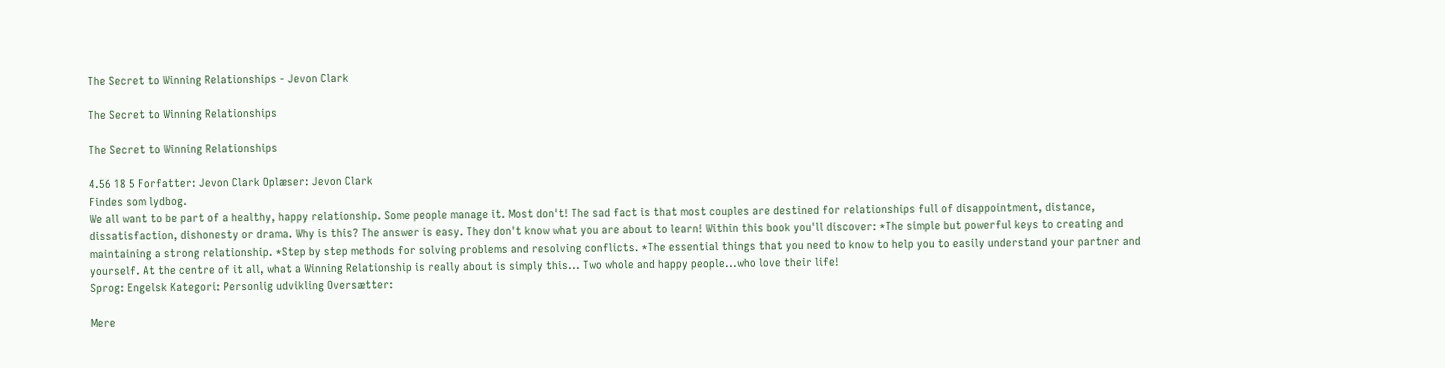The Secret to Winning Relationships - Jevon Clark

The Secret to Winning Relationships

The Secret to Winning Relationships

4.56 18 5 Forfatter: Jevon Clark Oplæser: Jevon Clark
Findes som lydbog.
We all want to be part of a healthy, happy relationship. Some people manage it. Most don't! The sad fact is that most couples are destined for relationships full of disappointment, distance, dissatisfaction, dishonesty or drama. Why is this? The answer is easy. They don't know what you are about to learn! Within this book you'll discover: *The simple but powerful keys to creating and maintaining a strong relationship. *Step by step methods for solving problems and resolving conflicts. *The essential things that you need to know to help you to easily understand your partner and yourself. At the centre of it all, what a Winning Relationship is really about is simply this... Two whole and happy people...who love their life!
Sprog: Engelsk Kategori: Personlig udvikling Oversætter:

Mere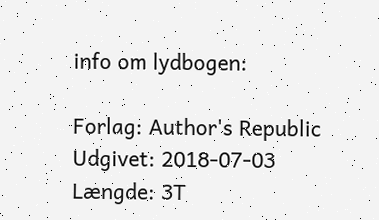info om lydbogen:

Forlag: Author's Republic
Udgivet: 2018-07-03
Længde: 3T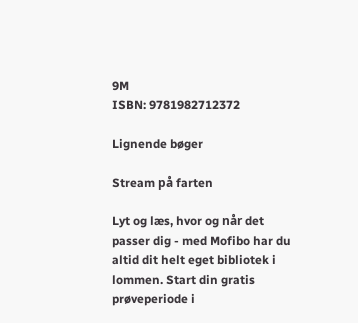9M
ISBN: 9781982712372

Lignende bøger

Stream på farten

Lyt og læs, hvor og når det passer dig - med Mofibo har du altid dit helt eget bibliotek i lommen. Start din gratis prøveperiode i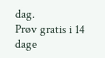dag.
Prøv gratis i 14 dage